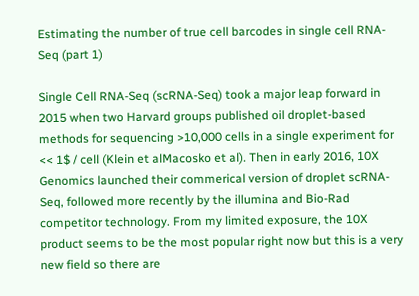Estimating the number of true cell barcodes in single cell RNA-Seq (part 1)

Single Cell RNA-Seq (scRNA-Seq) took a major leap forward in 2015 when two Harvard groups published oil droplet-based methods for sequencing >10,000 cells in a single experiment for << 1$ / cell (Klein et alMacosko et al). Then in early 2016, 10X Genomics launched their commerical version of droplet scRNA-Seq, followed more recently by the illumina and Bio-Rad competitor technology. From my limited exposure, the 10X product seems to be the most popular right now but this is a very new field so there are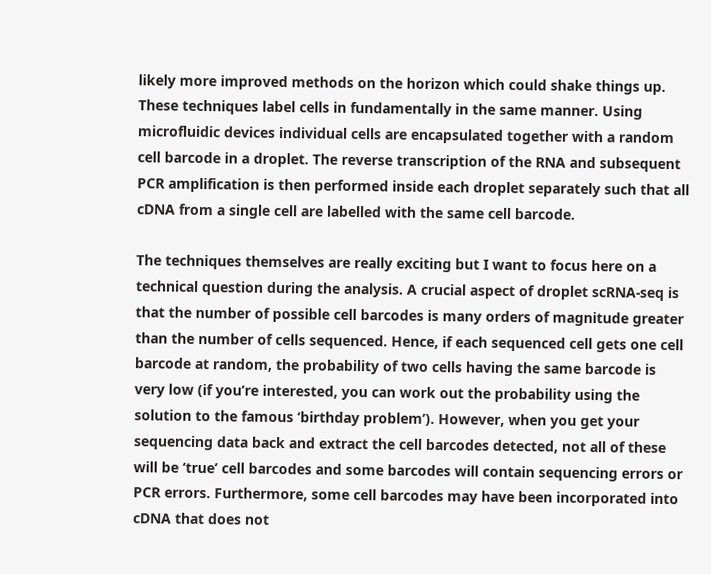likely more improved methods on the horizon which could shake things up. These techniques label cells in fundamentally in the same manner. Using microfluidic devices individual cells are encapsulated together with a random cell barcode in a droplet. The reverse transcription of the RNA and subsequent PCR amplification is then performed inside each droplet separately such that all cDNA from a single cell are labelled with the same cell barcode.

The techniques themselves are really exciting but I want to focus here on a technical question during the analysis. A crucial aspect of droplet scRNA-seq is that the number of possible cell barcodes is many orders of magnitude greater than the number of cells sequenced. Hence, if each sequenced cell gets one cell barcode at random, the probability of two cells having the same barcode is very low (if you’re interested, you can work out the probability using the solution to the famous ‘birthday problem’). However, when you get your sequencing data back and extract the cell barcodes detected, not all of these will be ‘true’ cell barcodes and some barcodes will contain sequencing errors or PCR errors. Furthermore, some cell barcodes may have been incorporated into cDNA that does not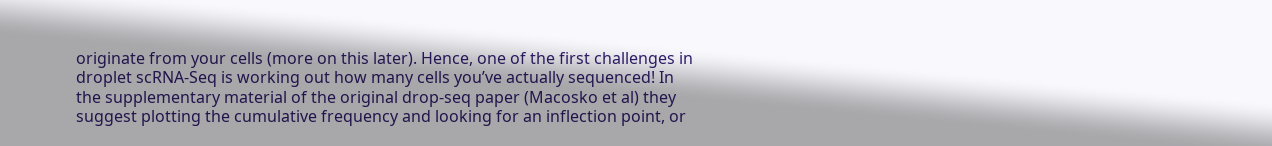originate from your cells (more on this later). Hence, one of the first challenges in droplet scRNA-Seq is working out how many cells you’ve actually sequenced! In the supplementary material of the original drop-seq paper (Macosko et al) they suggest plotting the cumulative frequency and looking for an inflection point, or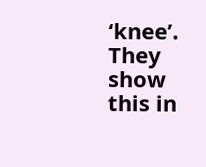‘knee’. They show this in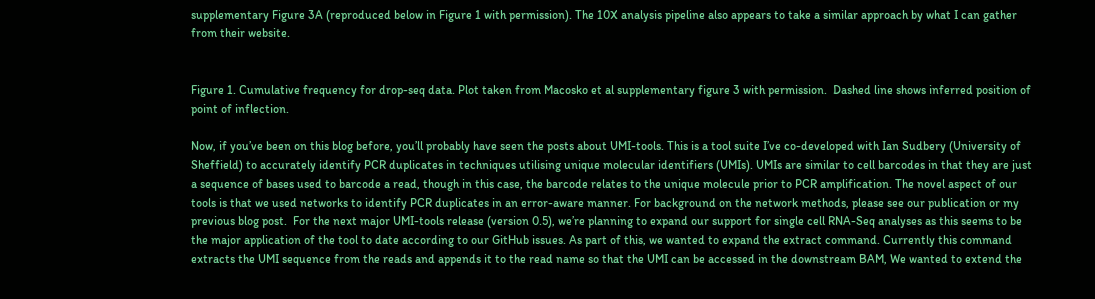supplementary Figure 3A (reproduced below in Figure 1 with permission). The 10X analysis pipeline also appears to take a similar approach by what I can gather from their website.


Figure 1. Cumulative frequency for drop-seq data. Plot taken from Macosko et al supplementary figure 3 with permission.  Dashed line shows inferred position of point of inflection.

Now, if you’ve been on this blog before, you’ll probably have seen the posts about UMI-tools. This is a tool suite I’ve co-developed with Ian Sudbery (University of Sheffield) to accurately identify PCR duplicates in techniques utilising unique molecular identifiers (UMIs). UMIs are similar to cell barcodes in that they are just a sequence of bases used to barcode a read, though in this case, the barcode relates to the unique molecule prior to PCR amplification. The novel aspect of our tools is that we used networks to identify PCR duplicates in an error-aware manner. For background on the network methods, please see our publication or my previous blog post.  For the next major UMI-tools release (version 0.5), we’re planning to expand our support for single cell RNA-Seq analyses as this seems to be the major application of the tool to date according to our GitHub issues. As part of this, we wanted to expand the extract command. Currently this command extracts the UMI sequence from the reads and appends it to the read name so that the UMI can be accessed in the downstream BAM, We wanted to extend the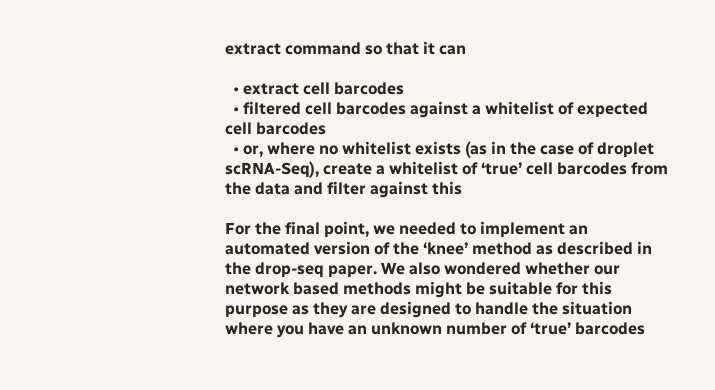extract command so that it can

  • extract cell barcodes
  • filtered cell barcodes against a whitelist of expected cell barcodes
  • or, where no whitelist exists (as in the case of droplet scRNA-Seq), create a whitelist of ‘true’ cell barcodes from the data and filter against this

For the final point, we needed to implement an automated version of the ‘knee’ method as described in the drop-seq paper. We also wondered whether our network based methods might be suitable for this purpose as they are designed to handle the situation where you have an unknown number of ‘true’ barcodes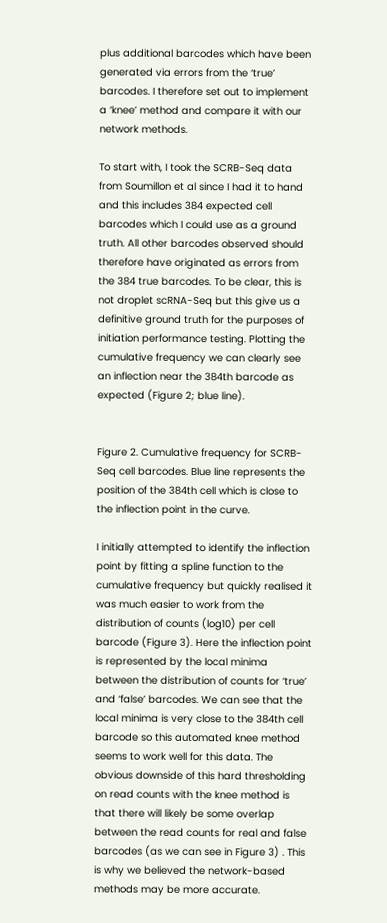plus additional barcodes which have been generated via errors from the ‘true’ barcodes. I therefore set out to implement a ‘knee’ method and compare it with our network methods.

To start with, I took the SCRB-Seq data from Soumillon et al since I had it to hand and this includes 384 expected cell barcodes which I could use as a ground truth. All other barcodes observed should therefore have originated as errors from the 384 true barcodes. To be clear, this is not droplet scRNA-Seq but this give us a definitive ground truth for the purposes of initiation performance testing. Plotting the cumulative frequency we can clearly see an inflection near the 384th barcode as expected (Figure 2; blue line).


Figure 2. Cumulative frequency for SCRB-Seq cell barcodes. Blue line represents the position of the 384th cell which is close to the inflection point in the curve.

I initially attempted to identify the inflection point by fitting a spline function to the cumulative frequency but quickly realised it was much easier to work from the distribution of counts (log10) per cell barcode (Figure 3). Here the inflection point is represented by the local minima between the distribution of counts for ‘true’ and ‘false’ barcodes. We can see that the local minima is very close to the 384th cell barcode so this automated knee method seems to work well for this data. The obvious downside of this hard thresholding on read counts with the knee method is that there will likely be some overlap between the read counts for real and false barcodes (as we can see in Figure 3) . This is why we believed the network-based methods may be more accurate.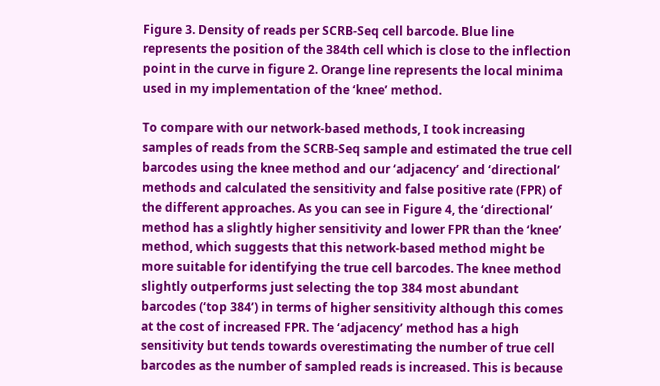Figure 3. Density of reads per SCRB-Seq cell barcode. Blue line represents the position of the 384th cell which is close to the inflection point in the curve in figure 2. Orange line represents the local minima used in my implementation of the ‘knee’ method.

To compare with our network-based methods, I took increasing samples of reads from the SCRB-Seq sample and estimated the true cell barcodes using the knee method and our ‘adjacency’ and ‘directional’ methods and calculated the sensitivity and false positive rate (FPR) of the different approaches. As you can see in Figure 4, the ‘directional’ method has a slightly higher sensitivity and lower FPR than the ‘knee’ method, which suggests that this network-based method might be more suitable for identifying the true cell barcodes. The knee method slightly outperforms just selecting the top 384 most abundant barcodes (‘top 384’) in terms of higher sensitivity although this comes at the cost of increased FPR. The ‘adjacency’ method has a high sensitivity but tends towards overestimating the number of true cell barcodes as the number of sampled reads is increased. This is because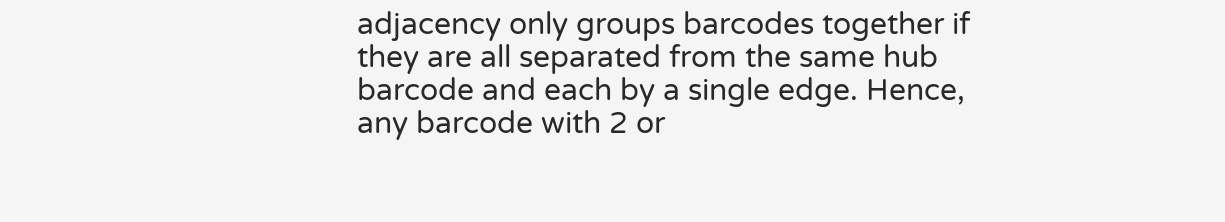adjacency only groups barcodes together if they are all separated from the same hub barcode and each by a single edge. Hence, any barcode with 2 or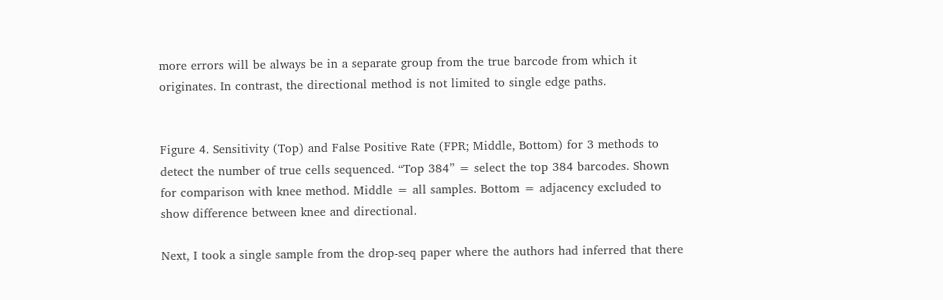more errors will be always be in a separate group from the true barcode from which it originates. In contrast, the directional method is not limited to single edge paths.


Figure 4. Sensitivity (Top) and False Positive Rate (FPR; Middle, Bottom) for 3 methods to detect the number of true cells sequenced. “Top 384” = select the top 384 barcodes. Shown for comparison with knee method. Middle = all samples. Bottom = adjacency excluded to show difference between knee and directional.

Next, I took a single sample from the drop-seq paper where the authors had inferred that there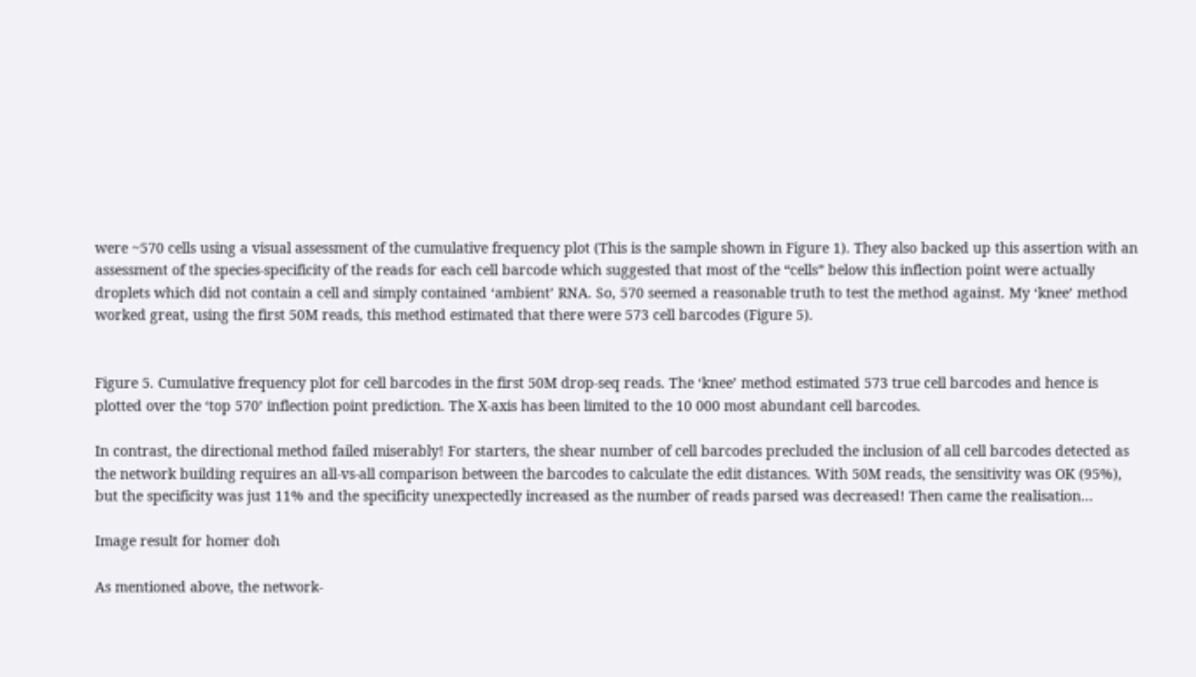were ~570 cells using a visual assessment of the cumulative frequency plot (This is the sample shown in Figure 1). They also backed up this assertion with an assessment of the species-specificity of the reads for each cell barcode which suggested that most of the “cells” below this inflection point were actually droplets which did not contain a cell and simply contained ‘ambient’ RNA. So, 570 seemed a reasonable truth to test the method against. My ‘knee’ method worked great, using the first 50M reads, this method estimated that there were 573 cell barcodes (Figure 5).


Figure 5. Cumulative frequency plot for cell barcodes in the first 50M drop-seq reads. The ‘knee’ method estimated 573 true cell barcodes and hence is plotted over the ‘top 570’ inflection point prediction. The X-axis has been limited to the 10 000 most abundant cell barcodes.

In contrast, the directional method failed miserably! For starters, the shear number of cell barcodes precluded the inclusion of all cell barcodes detected as the network building requires an all-vs-all comparison between the barcodes to calculate the edit distances. With 50M reads, the sensitivity was OK (95%), but the specificity was just 11% and the specificity unexpectedly increased as the number of reads parsed was decreased! Then came the realisation…

Image result for homer doh

As mentioned above, the network-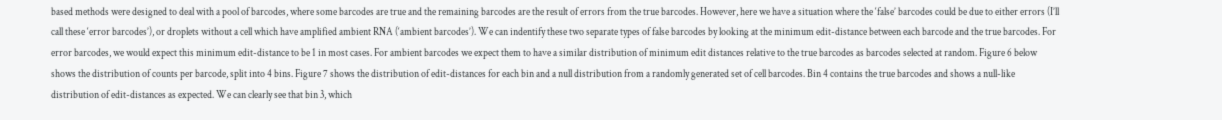based methods were designed to deal with a pool of barcodes, where some barcodes are true and the remaining barcodes are the result of errors from the true barcodes. However, here we have a situation where the ‘false’ barcodes could be due to either errors (I’ll call these ‘error barcodes’), or droplets without a cell which have amplified ambient RNA (‘ambient barcodes’). We can indentify these two separate types of false barcodes by looking at the minimum edit-distance between each barcode and the true barcodes. For error barcodes, we would expect this minimum edit-distance to be 1 in most cases. For ambient barcodes we expect them to have a similar distribution of minimum edit distances relative to the true barcodes as barcodes selected at random. Figure 6 below shows the distribution of counts per barcode, split into 4 bins. Figure 7 shows the distribution of edit-distances for each bin and a null distribution from a randomly generated set of cell barcodes. Bin 4 contains the true barcodes and shows a null-like distribution of edit-distances as expected. We can clearly see that bin 3, which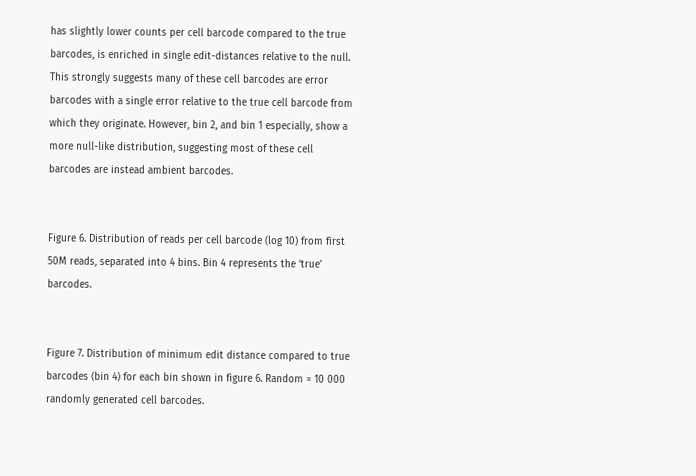has slightly lower counts per cell barcode compared to the true barcodes, is enriched in single edit-distances relative to the null. This strongly suggests many of these cell barcodes are error barcodes with a single error relative to the true cell barcode from which they originate. However, bin 2, and bin 1 especially, show a more null-like distribution, suggesting most of these cell barcodes are instead ambient barcodes.


Figure 6. Distribution of reads per cell barcode (log 10) from first 50M reads, separated into 4 bins. Bin 4 represents the ‘true’ barcodes.


Figure 7. Distribution of minimum edit distance compared to true barcodes (bin 4) for each bin shown in figure 6. Random = 10 000 randomly generated cell barcodes.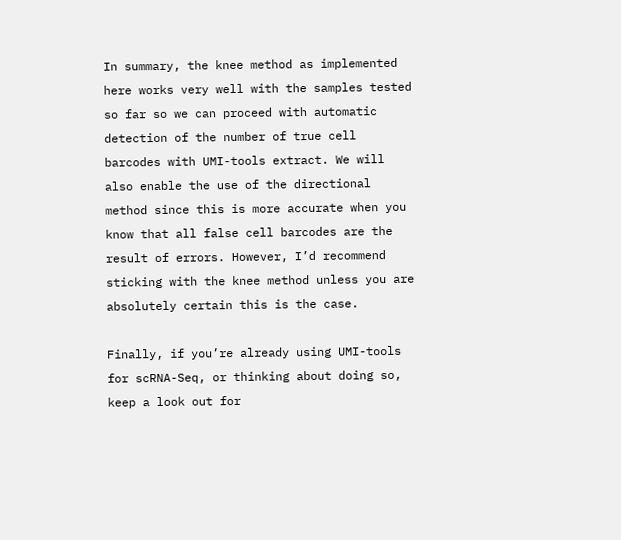In summary, the knee method as implemented here works very well with the samples tested so far so we can proceed with automatic detection of the number of true cell barcodes with UMI-tools extract. We will also enable the use of the directional method since this is more accurate when you know that all false cell barcodes are the result of errors. However, I’d recommend sticking with the knee method unless you are absolutely certain this is the case.

Finally, if you’re already using UMI-tools for scRNA-Seq, or thinking about doing so, keep a look out for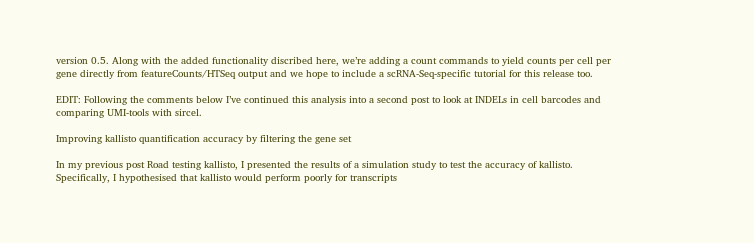version 0.5. Along with the added functionality discribed here, we’re adding a count commands to yield counts per cell per gene directly from featureCounts/HTSeq output and we hope to include a scRNA-Seq-specific tutorial for this release too.

EDIT: Following the comments below I’ve continued this analysis into a second post to look at INDELs in cell barcodes and comparing UMI-tools with sircel.

Improving kallisto quantification accuracy by filtering the gene set

In my previous post Road testing kallisto, I presented the results of a simulation study to test the accuracy of kallisto. Specifically, I hypothesised that kallisto would perform poorly for transcripts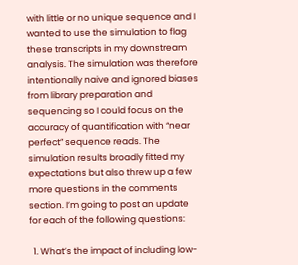with little or no unique sequence and I wanted to use the simulation to flag these transcripts in my downstream analysis. The simulation was therefore intentionally naive and ignored biases from library preparation and sequencing so I could focus on the accuracy of quantification with “near perfect” sequence reads. The simulation results broadly fitted my expectations but also threw up a few more questions in the comments section. I’m going to post an update for each of the following questions:

  1. What’s the impact of including low-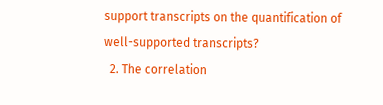support transcripts on the quantification of well-supported transcripts?
  2. The correlation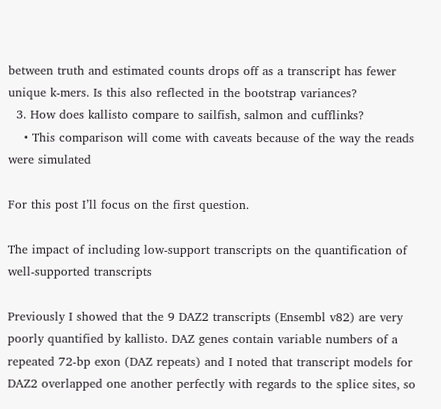between truth and estimated counts drops off as a transcript has fewer unique k-mers. Is this also reflected in the bootstrap variances?
  3. How does kallisto compare to sailfish, salmon and cufflinks?
    • This comparison will come with caveats because of the way the reads were simulated

For this post I’ll focus on the first question.

The impact of including low-support transcripts on the quantification of well-supported transcripts

Previously I showed that the 9 DAZ2 transcripts (Ensembl v82) are very poorly quantified by kallisto. DAZ genes contain variable numbers of a repeated 72-bp exon (DAZ repeats) and I noted that transcript models for DAZ2 overlapped one another perfectly with regards to the splice sites, so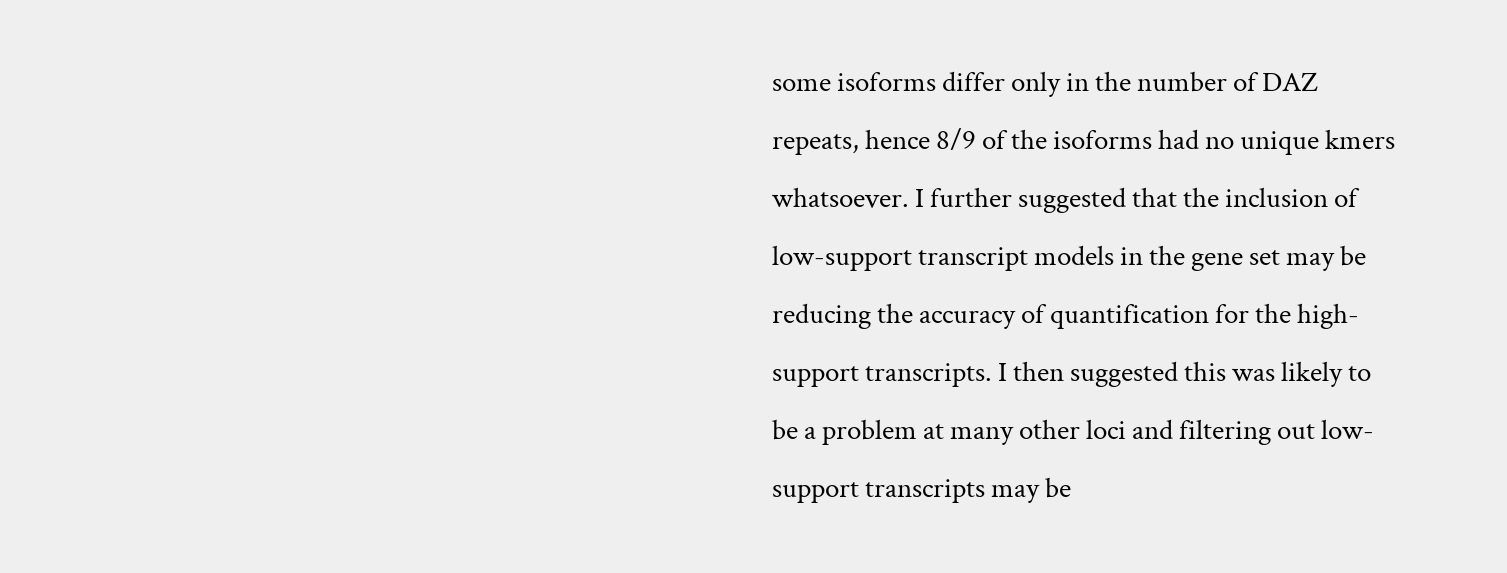some isoforms differ only in the number of DAZ repeats, hence 8/9 of the isoforms had no unique kmers whatsoever. I further suggested that the inclusion of low-support transcript models in the gene set may be reducing the accuracy of quantification for the high-support transcripts. I then suggested this was likely to be a problem at many other loci and filtering out low-support transcripts may be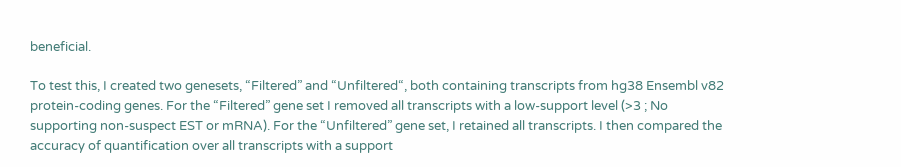beneficial.

To test this, I created two genesets, “Filtered” and “Unfiltered“, both containing transcripts from hg38 Ensembl v82 protein-coding genes. For the “Filtered” gene set I removed all transcripts with a low-support level (>3 ; No supporting non-suspect EST or mRNA). For the “Unfiltered” gene set, I retained all transcripts. I then compared the accuracy of quantification over all transcripts with a support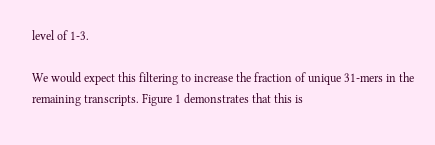level of 1-3.

We would expect this filtering to increase the fraction of unique 31-mers in the remaining transcripts. Figure 1 demonstrates that this is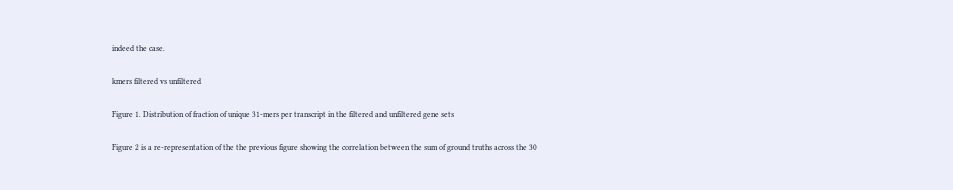indeed the case.

kmers filtered vs unfiltered

Figure 1. Distribution of fraction of unique 31-mers per transcript in the filtered and unfiltered gene sets

Figure 2 is a re-representation of the the previous figure showing the correlation between the sum of ground truths across the 30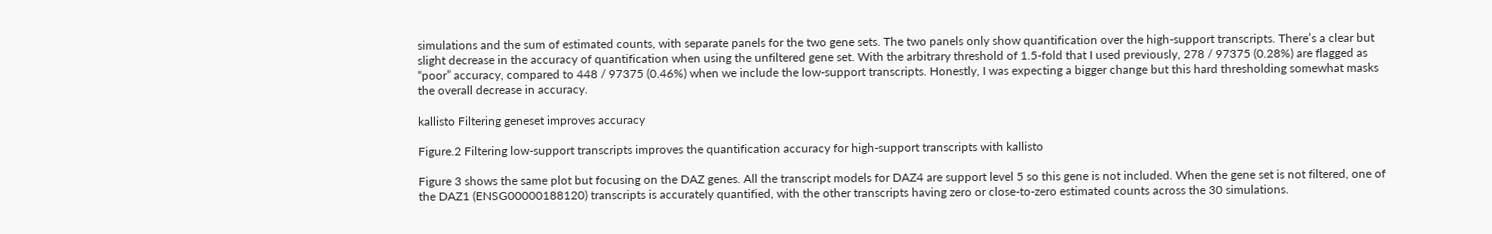simulations and the sum of estimated counts, with separate panels for the two gene sets. The two panels only show quantification over the high-support transcripts. There’s a clear but slight decrease in the accuracy of quantification when using the unfiltered gene set. With the arbitrary threshold of 1.5-fold that I used previously, 278 / 97375 (0.28%) are flagged as “poor” accuracy, compared to 448 / 97375 (0.46%) when we include the low-support transcripts. Honestly, I was expecting a bigger change but this hard thresholding somewhat masks the overall decrease in accuracy.

kallisto Filtering geneset improves accuracy

Figure.2 Filtering low-support transcripts improves the quantification accuracy for high-support transcripts with kallisto

Figure 3 shows the same plot but focusing on the DAZ genes. All the transcript models for DAZ4 are support level 5 so this gene is not included. When the gene set is not filtered, one of the DAZ1 (ENSG00000188120) transcripts is accurately quantified, with the other transcripts having zero or close-to-zero estimated counts across the 30 simulations.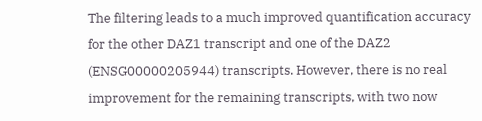The filtering leads to a much improved quantification accuracy for the other DAZ1 transcript and one of the DAZ2 (ENSG00000205944) transcripts. However, there is no real improvement for the remaining transcripts, with two now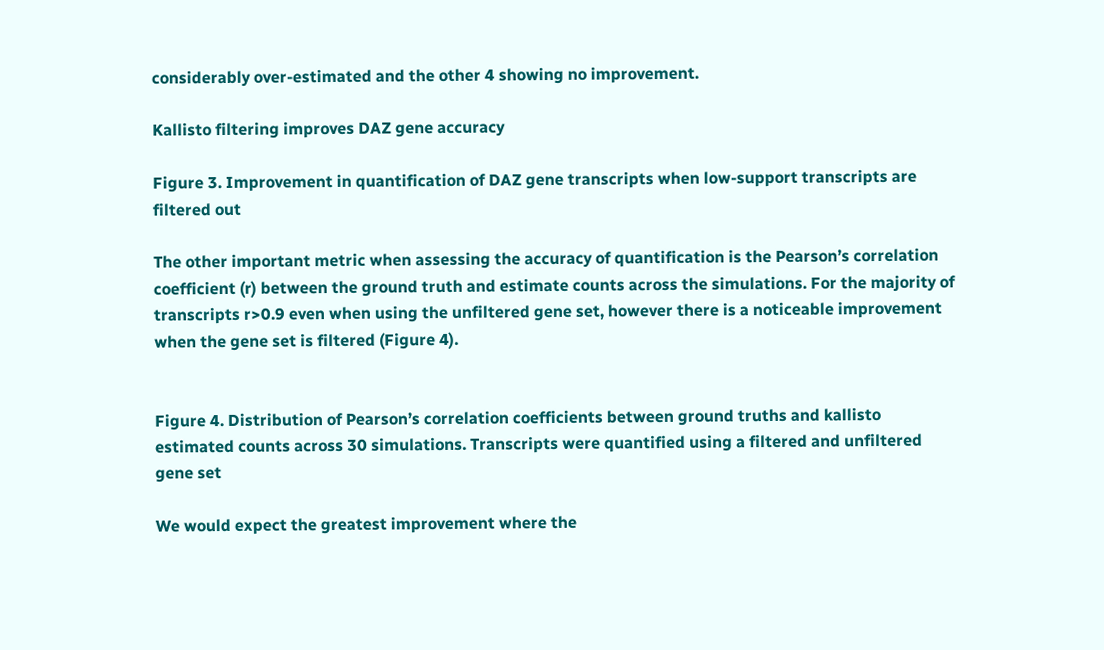considerably over-estimated and the other 4 showing no improvement.

Kallisto filtering improves DAZ gene accuracy

Figure 3. Improvement in quantification of DAZ gene transcripts when low-support transcripts are filtered out

The other important metric when assessing the accuracy of quantification is the Pearson’s correlation coefficient (r) between the ground truth and estimate counts across the simulations. For the majority of transcripts r>0.9 even when using the unfiltered gene set, however there is a noticeable improvement when the gene set is filtered (Figure 4).


Figure 4. Distribution of Pearson’s correlation coefficients between ground truths and kallisto estimated counts across 30 simulations. Transcripts were quantified using a filtered and unfiltered gene set

We would expect the greatest improvement where the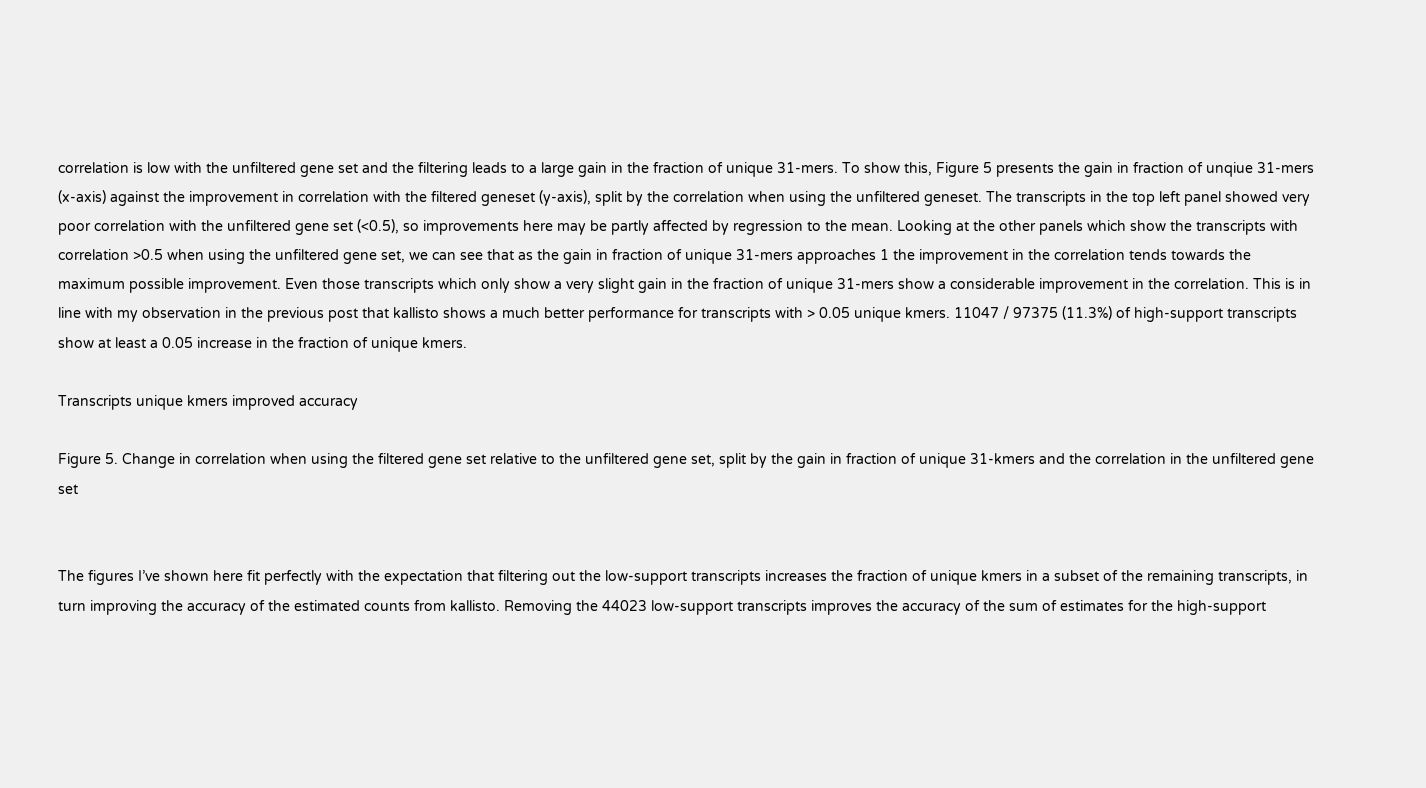correlation is low with the unfiltered gene set and the filtering leads to a large gain in the fraction of unique 31-mers. To show this, Figure 5 presents the gain in fraction of unqiue 31-mers (x-axis) against the improvement in correlation with the filtered geneset (y-axis), split by the correlation when using the unfiltered geneset. The transcripts in the top left panel showed very poor correlation with the unfiltered gene set (<0.5), so improvements here may be partly affected by regression to the mean. Looking at the other panels which show the transcripts with correlation >0.5 when using the unfiltered gene set, we can see that as the gain in fraction of unique 31-mers approaches 1 the improvement in the correlation tends towards the maximum possible improvement. Even those transcripts which only show a very slight gain in the fraction of unique 31-mers show a considerable improvement in the correlation. This is in line with my observation in the previous post that kallisto shows a much better performance for transcripts with > 0.05 unique kmers. 11047 / 97375 (11.3%) of high-support transcripts show at least a 0.05 increase in the fraction of unique kmers.

Transcripts unique kmers improved accuracy

Figure 5. Change in correlation when using the filtered gene set relative to the unfiltered gene set, split by the gain in fraction of unique 31-kmers and the correlation in the unfiltered gene set


The figures I’ve shown here fit perfectly with the expectation that filtering out the low-support transcripts increases the fraction of unique kmers in a subset of the remaining transcripts, in turn improving the accuracy of the estimated counts from kallisto. Removing the 44023 low-support transcripts improves the accuracy of the sum of estimates for the high-support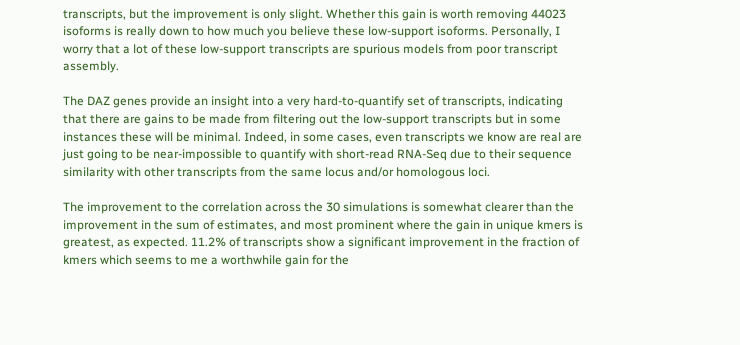transcripts, but the improvement is only slight. Whether this gain is worth removing 44023 isoforms is really down to how much you believe these low-support isoforms. Personally, I worry that a lot of these low-support transcripts are spurious models from poor transcript assembly.

The DAZ genes provide an insight into a very hard-to-quantify set of transcripts, indicating that there are gains to be made from filtering out the low-support transcripts but in some instances these will be minimal. Indeed, in some cases, even transcripts we know are real are just going to be near-impossible to quantify with short-read RNA-Seq due to their sequence similarity with other transcripts from the same locus and/or homologous loci.

The improvement to the correlation across the 30 simulations is somewhat clearer than the improvement in the sum of estimates, and most prominent where the gain in unique kmers is greatest, as expected. 11.2% of transcripts show a significant improvement in the fraction of kmers which seems to me a worthwhile gain for the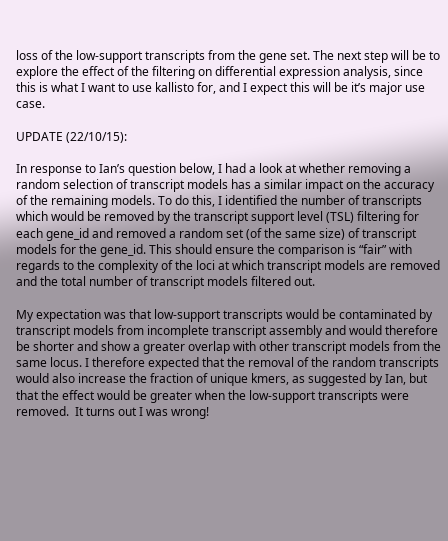loss of the low-support transcripts from the gene set. The next step will be to explore the effect of the filtering on differential expression analysis, since this is what I want to use kallisto for, and I expect this will be it’s major use case.

UPDATE (22/10/15):

In response to Ian’s question below, I had a look at whether removing a random selection of transcript models has a similar impact on the accuracy of the remaining models. To do this, I identified the number of transcripts which would be removed by the transcript support level (TSL) filtering for each gene_id and removed a random set (of the same size) of transcript models for the gene_id. This should ensure the comparison is “fair” with regards to the complexity of the loci at which transcript models are removed and the total number of transcript models filtered out.

My expectation was that low-support transcripts would be contaminated by transcript models from incomplete transcript assembly and would therefore be shorter and show a greater overlap with other transcript models from the same locus. I therefore expected that the removal of the random transcripts would also increase the fraction of unique kmers, as suggested by Ian, but that the effect would be greater when the low-support transcripts were removed.  It turns out I was wrong!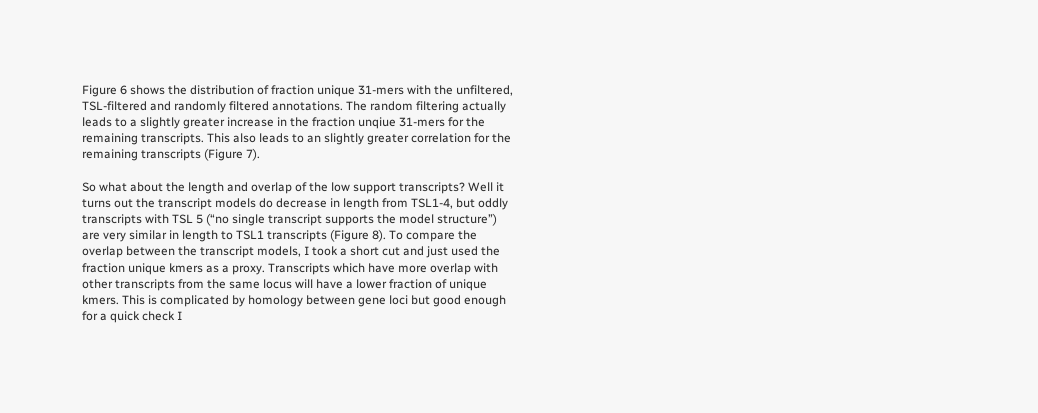Figure 6 shows the distribution of fraction unique 31-mers with the unfiltered, TSL-filtered and randomly filtered annotations. The random filtering actually leads to a slightly greater increase in the fraction unqiue 31-mers for the remaining transcripts. This also leads to an slightly greater correlation for the remaining transcripts (Figure 7).

So what about the length and overlap of the low support transcripts? Well it turns out the transcript models do decrease in length from TSL1-4, but oddly transcripts with TSL 5 (“no single transcript supports the model structure”) are very similar in length to TSL1 transcripts (Figure 8). To compare the overlap between the transcript models, I took a short cut and just used the fraction unique kmers as a proxy. Transcripts which have more overlap with other transcripts from the same locus will have a lower fraction of unique kmers. This is complicated by homology between gene loci but good enough for a quick check I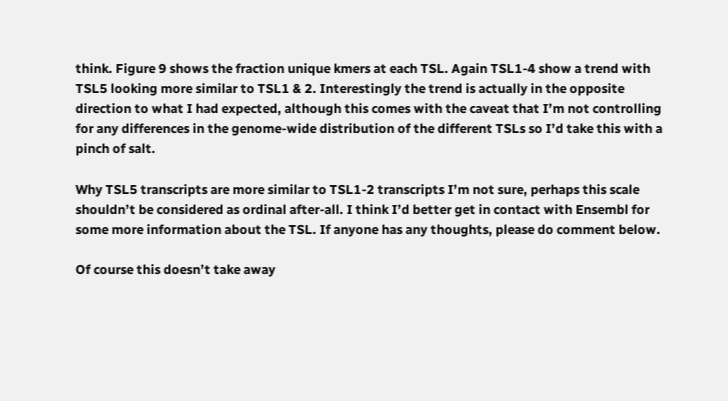think. Figure 9 shows the fraction unique kmers at each TSL. Again TSL1-4 show a trend with TSL5 looking more similar to TSL1 & 2. Interestingly the trend is actually in the opposite direction to what I had expected, although this comes with the caveat that I’m not controlling for any differences in the genome-wide distribution of the different TSLs so I’d take this with a pinch of salt.

Why TSL5 transcripts are more similar to TSL1-2 transcripts I’m not sure, perhaps this scale shouldn’t be considered as ordinal after-all. I think I’d better get in contact with Ensembl for some more information about the TSL. If anyone has any thoughts, please do comment below.

Of course this doesn’t take away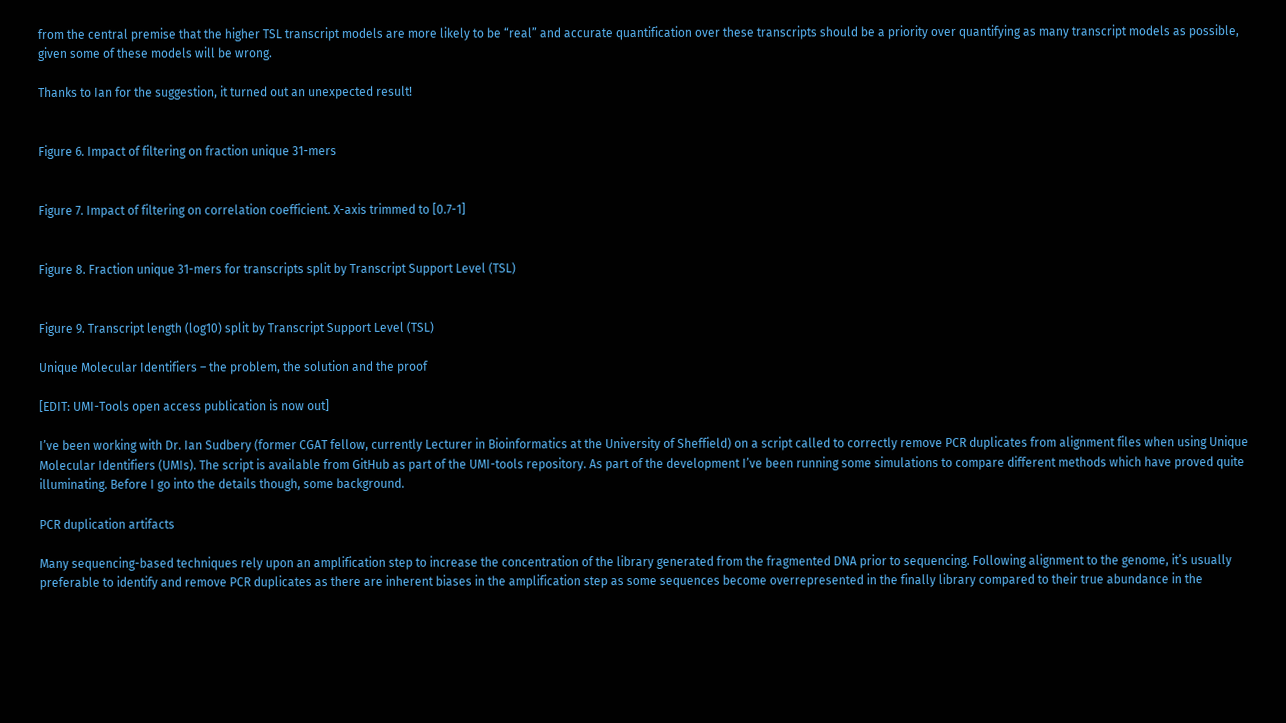from the central premise that the higher TSL transcript models are more likely to be “real” and accurate quantification over these transcripts should be a priority over quantifying as many transcript models as possible, given some of these models will be wrong.

Thanks to Ian for the suggestion, it turned out an unexpected result!


Figure 6. Impact of filtering on fraction unique 31-mers


Figure 7. Impact of filtering on correlation coefficient. X-axis trimmed to [0.7-1]


Figure 8. Fraction unique 31-mers for transcripts split by Transcript Support Level (TSL)


Figure 9. Transcript length (log10) split by Transcript Support Level (TSL)

Unique Molecular Identifiers – the problem, the solution and the proof

[EDIT: UMI-Tools open access publication is now out]

I’ve been working with Dr. Ian Sudbery (former CGAT fellow, currently Lecturer in Bioinformatics at the University of Sheffield) on a script called to correctly remove PCR duplicates from alignment files when using Unique Molecular Identifiers (UMIs). The script is available from GitHub as part of the UMI-tools repository. As part of the development I’ve been running some simulations to compare different methods which have proved quite illuminating. Before I go into the details though, some background.

PCR duplication artifacts

Many sequencing-based techniques rely upon an amplification step to increase the concentration of the library generated from the fragmented DNA prior to sequencing. Following alignment to the genome, it’s usually preferable to identify and remove PCR duplicates as there are inherent biases in the amplification step as some sequences become overrepresented in the finally library compared to their true abundance in the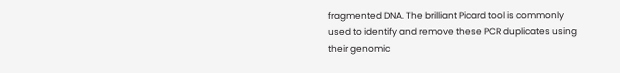fragmented DNA. The brilliant Picard tool is commonly used to identify and remove these PCR duplicates using their genomic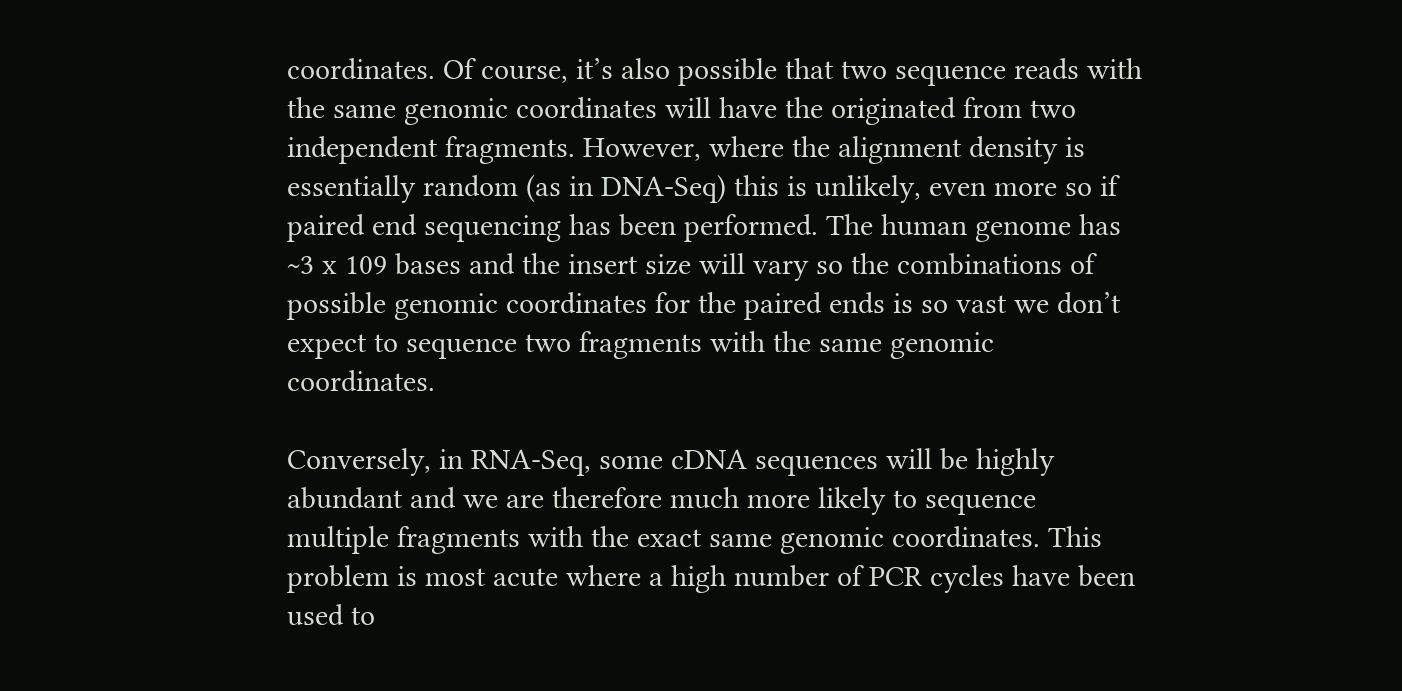coordinates. Of course, it’s also possible that two sequence reads with the same genomic coordinates will have the originated from two independent fragments. However, where the alignment density is essentially random (as in DNA-Seq) this is unlikely, even more so if paired end sequencing has been performed. The human genome has ~3 x 109 bases and the insert size will vary so the combinations of possible genomic coordinates for the paired ends is so vast we don’t expect to sequence two fragments with the same genomic coordinates.

Conversely, in RNA-Seq, some cDNA sequences will be highly abundant and we are therefore much more likely to sequence multiple fragments with the exact same genomic coordinates. This problem is most acute where a high number of PCR cycles have been used to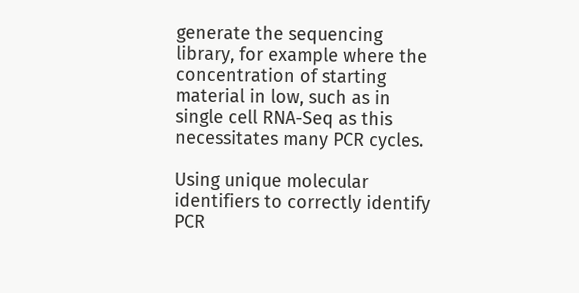generate the sequencing library, for example where the concentration of starting material in low, such as in single cell RNA-Seq as this necessitates many PCR cycles.

Using unique molecular identifiers to correctly identify PCR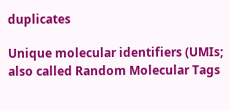duplicates

Unique molecular identifiers (UMIs; also called Random Molecular Tags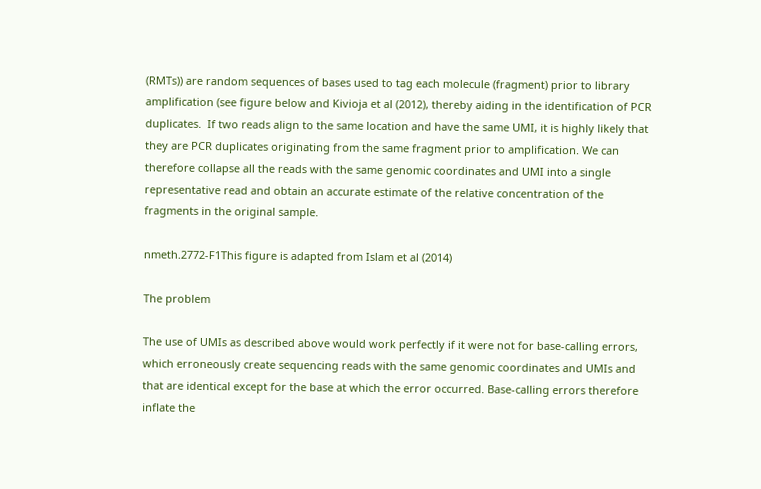(RMTs)) are random sequences of bases used to tag each molecule (fragment) prior to library amplification (see figure below and Kivioja et al (2012), thereby aiding in the identification of PCR duplicates.  If two reads align to the same location and have the same UMI, it is highly likely that they are PCR duplicates originating from the same fragment prior to amplification. We can therefore collapse all the reads with the same genomic coordinates and UMI into a single representative read and obtain an accurate estimate of the relative concentration of the fragments in the original sample.

nmeth.2772-F1This figure is adapted from Islam et al (2014)

The problem

The use of UMIs as described above would work perfectly if it were not for base-calling errors, which erroneously create sequencing reads with the same genomic coordinates and UMIs and that are identical except for the base at which the error occurred. Base-calling errors therefore inflate the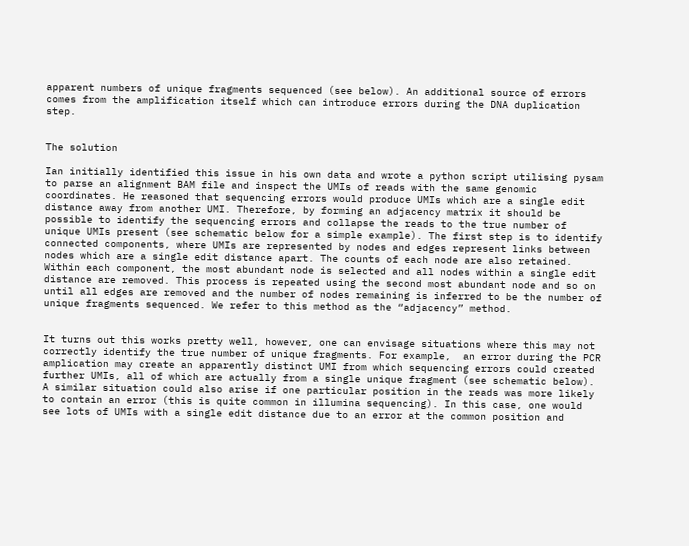apparent numbers of unique fragments sequenced (see below). An additional source of errors comes from the amplification itself which can introduce errors during the DNA duplication step.


The solution

Ian initially identified this issue in his own data and wrote a python script utilising pysam to parse an alignment BAM file and inspect the UMIs of reads with the same genomic coordinates. He reasoned that sequencing errors would produce UMIs which are a single edit distance away from another UMI. Therefore, by forming an adjacency matrix it should be possible to identify the sequencing errors and collapse the reads to the true number of unique UMIs present (see schematic below for a simple example). The first step is to identify connected components, where UMIs are represented by nodes and edges represent links between nodes which are a single edit distance apart. The counts of each node are also retained. Within each component, the most abundant node is selected and all nodes within a single edit distance are removed. This process is repeated using the second most abundant node and so on until all edges are removed and the number of nodes remaining is inferred to be the number of unique fragments sequenced. We refer to this method as the “adjacency” method.


It turns out this works pretty well, however, one can envisage situations where this may not correctly identify the true number of unique fragments. For example,  an error during the PCR amplication may create an apparently distinct UMI from which sequencing errors could created further UMIs, all of which are actually from a single unique fragment (see schematic below). A similar situation could also arise if one particular position in the reads was more likely to contain an error (this is quite common in illumina sequencing). In this case, one would see lots of UMIs with a single edit distance due to an error at the common position and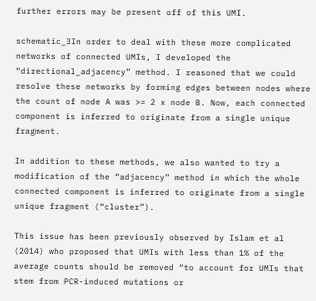further errors may be present off of this UMI.

schematic_3In order to deal with these more complicated networks of connected UMIs, I developed the “directional_adjacency” method. I reasoned that we could resolve these networks by forming edges between nodes where the count of node A was >= 2 x node B. Now, each connected component is inferred to originate from a single unique fragment.

In addition to these methods, we also wanted to try a modification of the “adjacency” method in which the whole connected component is inferred to originate from a single unique fragment (“cluster”).

This issue has been previously observed by Islam et al (2014) who proposed that UMIs with less than 1% of the average counts should be removed “to account for UMIs that stem from PCR-induced mutations or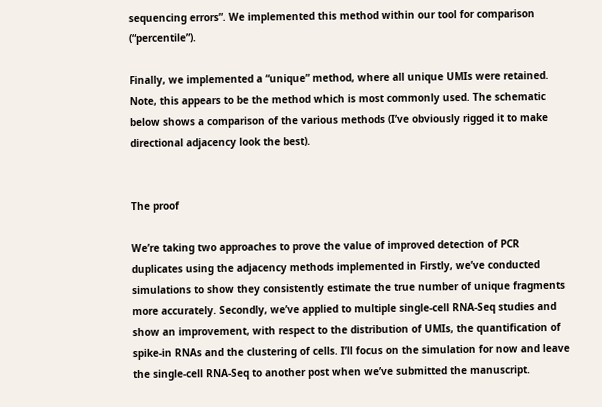sequencing errors”. We implemented this method within our tool for comparison (“percentile”).

Finally, we implemented a “unique” method, where all unique UMIs were retained. Note, this appears to be the method which is most commonly used. The schematic below shows a comparison of the various methods (I’ve obviously rigged it to make directional adjacency look the best).


The proof

We’re taking two approaches to prove the value of improved detection of PCR duplicates using the adjacency methods implemented in Firstly, we’ve conducted simulations to show they consistently estimate the true number of unique fragments more accurately. Secondly, we’ve applied to multiple single-cell RNA-Seq studies and show an improvement, with respect to the distribution of UMIs, the quantification of spike-in RNAs and the clustering of cells. I’ll focus on the simulation for now and leave the single-cell RNA-Seq to another post when we’ve submitted the manuscript.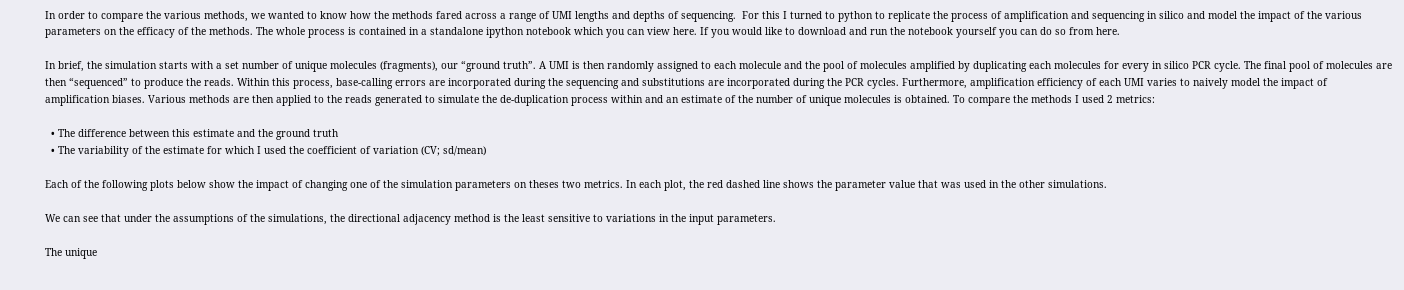In order to compare the various methods, we wanted to know how the methods fared across a range of UMI lengths and depths of sequencing.  For this I turned to python to replicate the process of amplification and sequencing in silico and model the impact of the various parameters on the efficacy of the methods. The whole process is contained in a standalone ipython notebook which you can view here. If you would like to download and run the notebook yourself you can do so from here.

In brief, the simulation starts with a set number of unique molecules (fragments), our “ground truth”. A UMI is then randomly assigned to each molecule and the pool of molecules amplified by duplicating each molecules for every in silico PCR cycle. The final pool of molecules are then “sequenced” to produce the reads. Within this process, base-calling errors are incorporated during the sequencing and substitutions are incorporated during the PCR cycles. Furthermore, amplification efficiency of each UMI varies to naively model the impact of amplification biases. Various methods are then applied to the reads generated to simulate the de-duplication process within and an estimate of the number of unique molecules is obtained. To compare the methods I used 2 metrics:

  • The difference between this estimate and the ground truth
  • The variability of the estimate for which I used the coefficient of variation (CV; sd/mean)

Each of the following plots below show the impact of changing one of the simulation parameters on theses two metrics. In each plot, the red dashed line shows the parameter value that was used in the other simulations.

We can see that under the assumptions of the simulations, the directional adjacency method is the least sensitive to variations in the input parameters.

The unique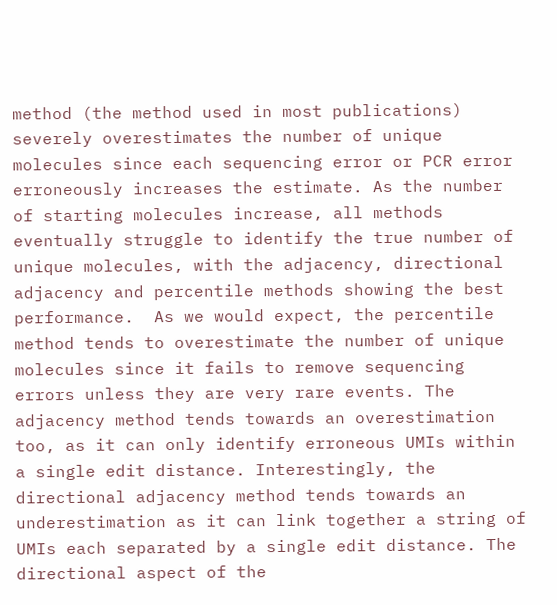method (the method used in most publications) severely overestimates the number of unique molecules since each sequencing error or PCR error erroneously increases the estimate. As the number of starting molecules increase, all methods eventually struggle to identify the true number of unique molecules, with the adjacency, directional adjacency and percentile methods showing the best performance.  As we would expect, the percentile method tends to overestimate the number of unique molecules since it fails to remove sequencing errors unless they are very rare events. The adjacency method tends towards an overestimation too, as it can only identify erroneous UMIs within a single edit distance. Interestingly, the directional adjacency method tends towards an underestimation as it can link together a string of UMIs each separated by a single edit distance. The directional aspect of the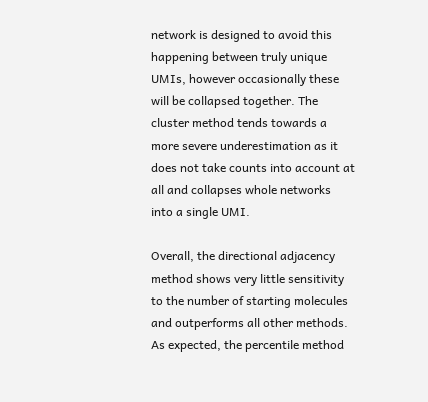network is designed to avoid this happening between truly unique UMIs, however occasionally these will be collapsed together. The cluster method tends towards a more severe underestimation as it does not take counts into account at all and collapses whole networks into a single UMI.

Overall, the directional adjacency method shows very little sensitivity to the number of starting molecules and outperforms all other methods. As expected, the percentile method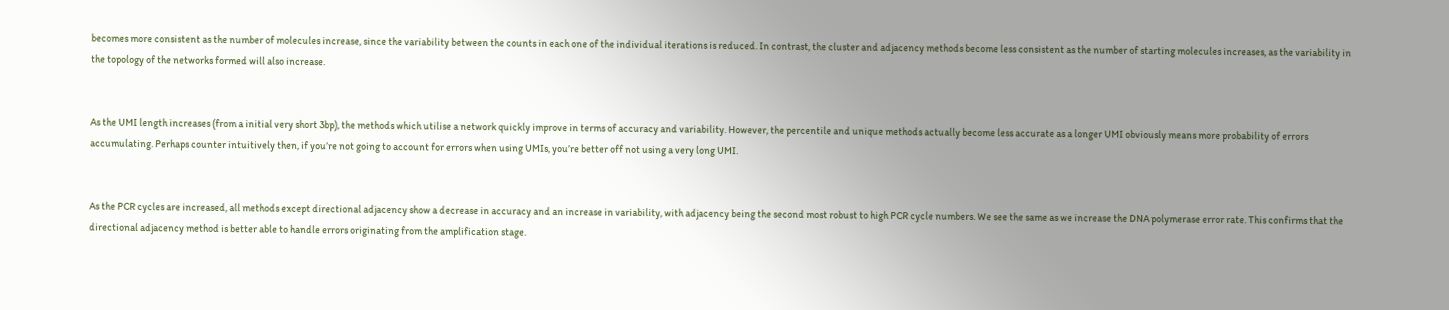becomes more consistent as the number of molecules increase, since the variability between the counts in each one of the individual iterations is reduced. In contrast, the cluster and adjacency methods become less consistent as the number of starting molecules increases, as the variability in the topology of the networks formed will also increase.


As the UMI length increases (from a initial very short 3bp), the methods which utilise a network quickly improve in terms of accuracy and variability. However, the percentile and unique methods actually become less accurate as a longer UMI obviously means more probability of errors accumulating. Perhaps counter intuitively then, if you’re not going to account for errors when using UMIs, you’re better off not using a very long UMI.


As the PCR cycles are increased, all methods except directional adjacency show a decrease in accuracy and an increase in variability, with adjacency being the second most robust to high PCR cycle numbers. We see the same as we increase the DNA polymerase error rate. This confirms that the directional adjacency method is better able to handle errors originating from the amplification stage.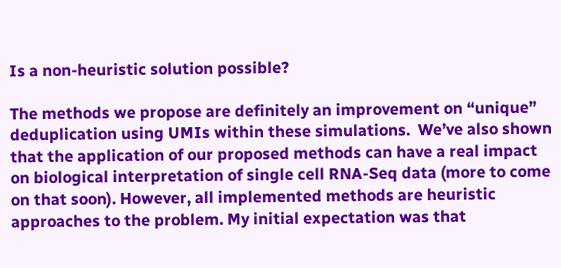Is a non-heuristic solution possible?

The methods we propose are definitely an improvement on “unique” deduplication using UMIs within these simulations.  We’ve also shown that the application of our proposed methods can have a real impact on biological interpretation of single cell RNA-Seq data (more to come on that soon). However, all implemented methods are heuristic approaches to the problem. My initial expectation was that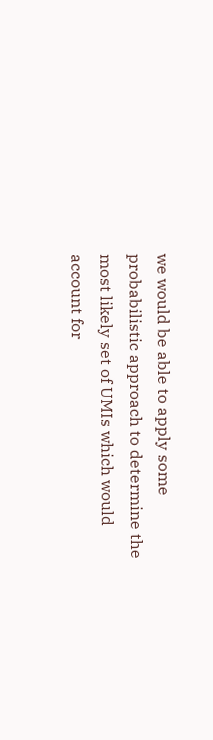we would be able to apply some probabilistic approach to determine the most likely set of UMIs which would account for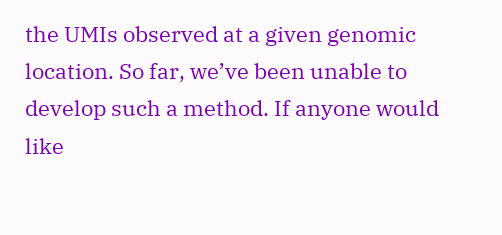the UMIs observed at a given genomic location. So far, we’ve been unable to develop such a method. If anyone would like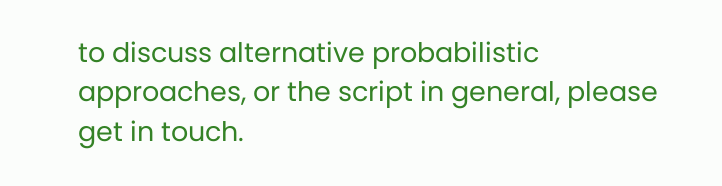to discuss alternative probabilistic approaches, or the script in general, please get in touch.